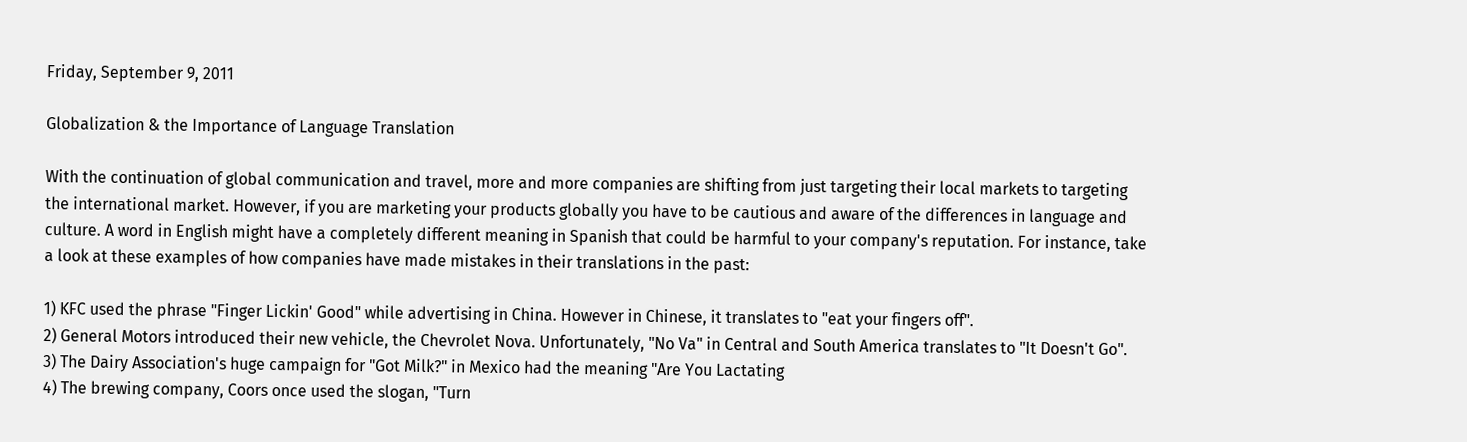Friday, September 9, 2011

Globalization & the Importance of Language Translation

With the continuation of global communication and travel, more and more companies are shifting from just targeting their local markets to targeting the international market. However, if you are marketing your products globally you have to be cautious and aware of the differences in language and culture. A word in English might have a completely different meaning in Spanish that could be harmful to your company's reputation. For instance, take a look at these examples of how companies have made mistakes in their translations in the past:

1) KFC used the phrase "Finger Lickin' Good" while advertising in China. However in Chinese, it translates to "eat your fingers off".
2) General Motors introduced their new vehicle, the Chevrolet Nova. Unfortunately, "No Va" in Central and South America translates to "It Doesn't Go".
3) The Dairy Association's huge campaign for "Got Milk?" in Mexico had the meaning "Are You Lactating
4) The brewing company, Coors once used the slogan, "Turn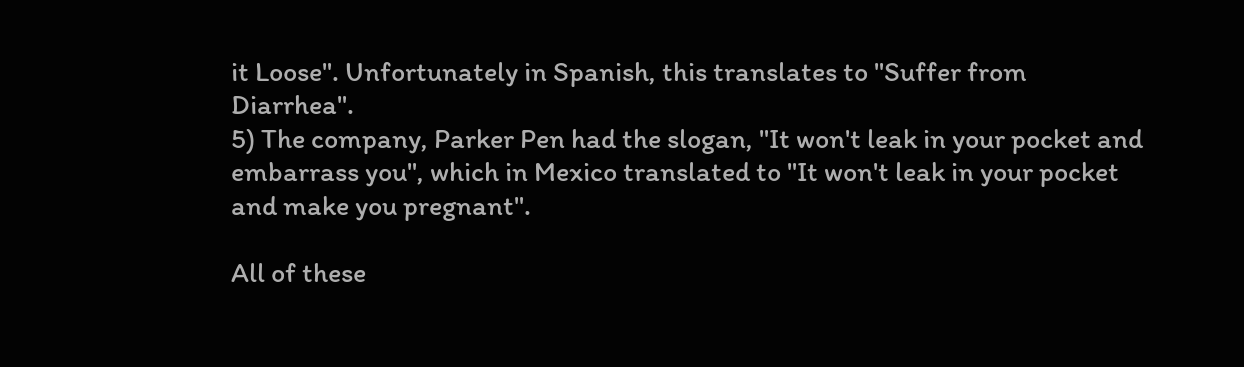it Loose". Unfortunately in Spanish, this translates to "Suffer from Diarrhea".
5) The company, Parker Pen had the slogan, "It won't leak in your pocket and embarrass you", which in Mexico translated to "It won't leak in your pocket and make you pregnant".

All of these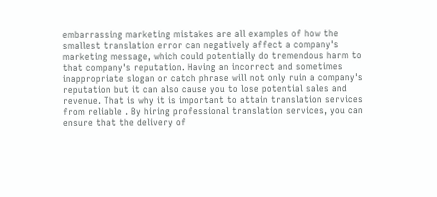embarrassing marketing mistakes are all examples of how the smallest translation error can negatively affect a company's marketing message, which could potentially do tremendous harm to that company's reputation. Having an incorrect and sometimes inappropriate slogan or catch phrase will not only ruin a company's reputation but it can also cause you to lose potential sales and revenue. That is why it is important to attain translation services from reliable . By hiring professional translation services, you can ensure that the delivery of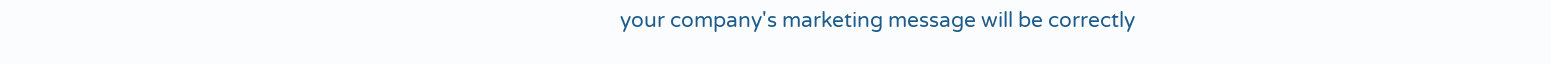your company's marketing message will be correctly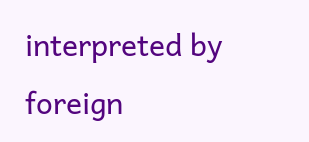interpreted by foreign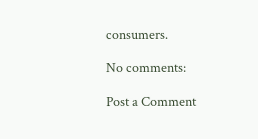consumers.

No comments:

Post a Comment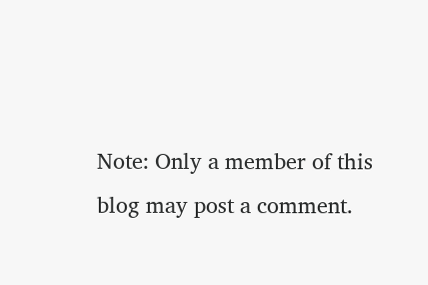Note: Only a member of this blog may post a comment.